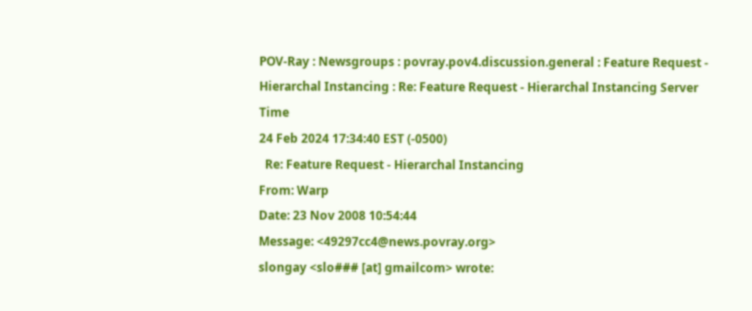POV-Ray : Newsgroups : povray.pov4.discussion.general : Feature Request - Hierarchal Instancing : Re: Feature Request - Hierarchal Instancing Server Time
24 Feb 2024 17:34:40 EST (-0500)
  Re: Feature Request - Hierarchal Instancing
From: Warp
Date: 23 Nov 2008 10:54:44
Message: <49297cc4@news.povray.org>
slongay <slo### [at] gmailcom> wrote: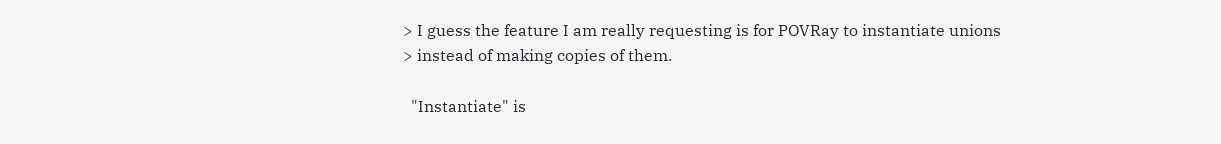> I guess the feature I am really requesting is for POVRay to instantiate unions
> instead of making copies of them.

  "Instantiate" is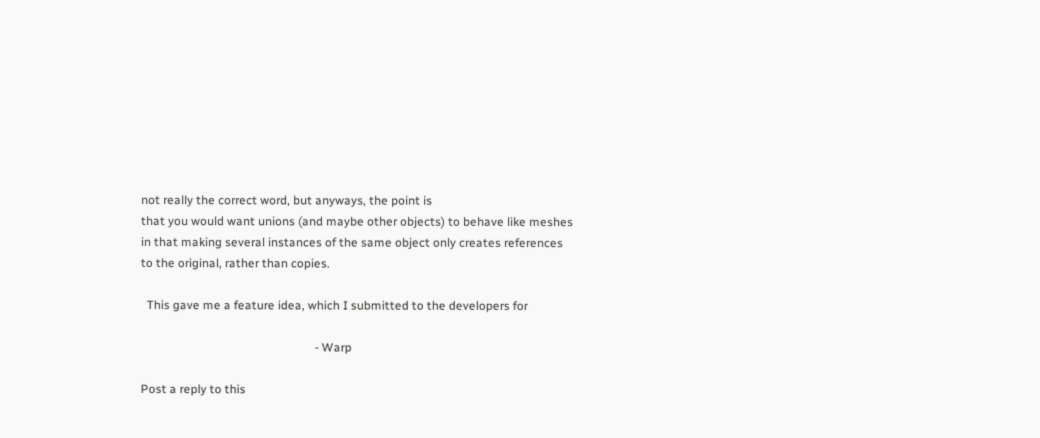not really the correct word, but anyways, the point is
that you would want unions (and maybe other objects) to behave like meshes
in that making several instances of the same object only creates references
to the original, rather than copies.

  This gave me a feature idea, which I submitted to the developers for

                                                          - Warp

Post a reply to this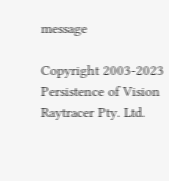message

Copyright 2003-2023 Persistence of Vision Raytracer Pty. Ltd.